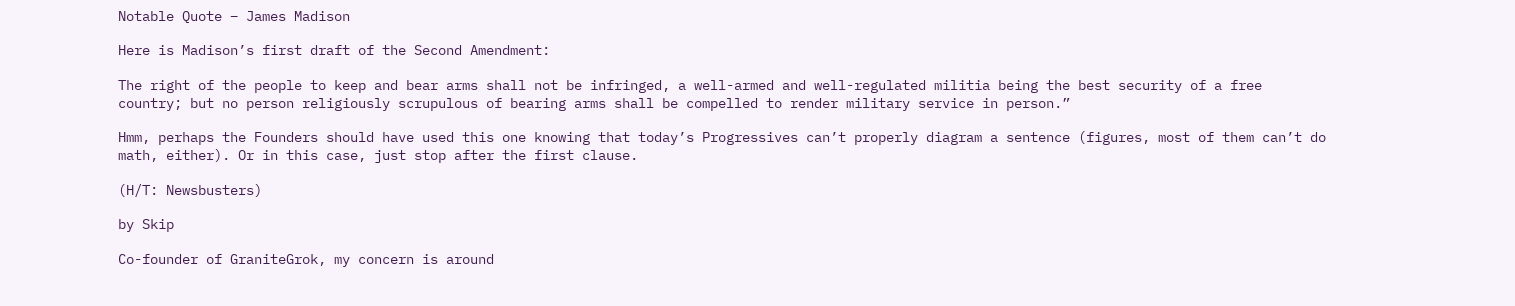Notable Quote – James Madison

Here is Madison’s first draft of the Second Amendment:

The right of the people to keep and bear arms shall not be infringed, a well-armed and well-regulated militia being the best security of a free country; but no person religiously scrupulous of bearing arms shall be compelled to render military service in person.”

Hmm, perhaps the Founders should have used this one knowing that today’s Progressives can’t properly diagram a sentence (figures, most of them can’t do math, either). Or in this case, just stop after the first clause.

(H/T: Newsbusters)

by Skip

Co-founder of GraniteGrok, my concern is around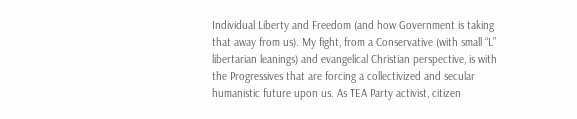Individual Liberty and Freedom (and how Government is taking that away from us). My fight, from a Conservative (with small “L” libertarian leanings) and evangelical Christian perspective, is with the Progressives that are forcing a collectivized and secular humanistic future upon us. As TEA Party activist, citizen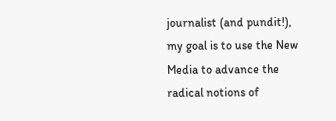journalist (and pundit!), my goal is to use the New Media to advance the radical notions of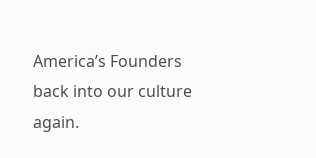America’s Founders back into our culture again.